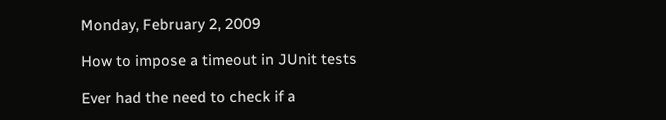Monday, February 2, 2009

How to impose a timeout in JUnit tests

Ever had the need to check if a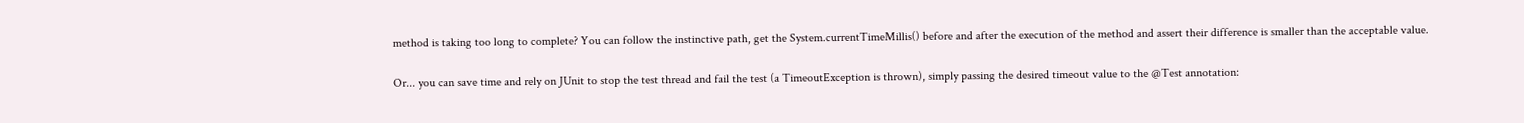method is taking too long to complete? You can follow the instinctive path, get the System.currentTimeMillis() before and after the execution of the method and assert their difference is smaller than the acceptable value.

Or... you can save time and rely on JUnit to stop the test thread and fail the test (a TimeoutException is thrown), simply passing the desired timeout value to the @Test annotation: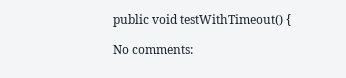public void testWithTimeout() {

No comments: